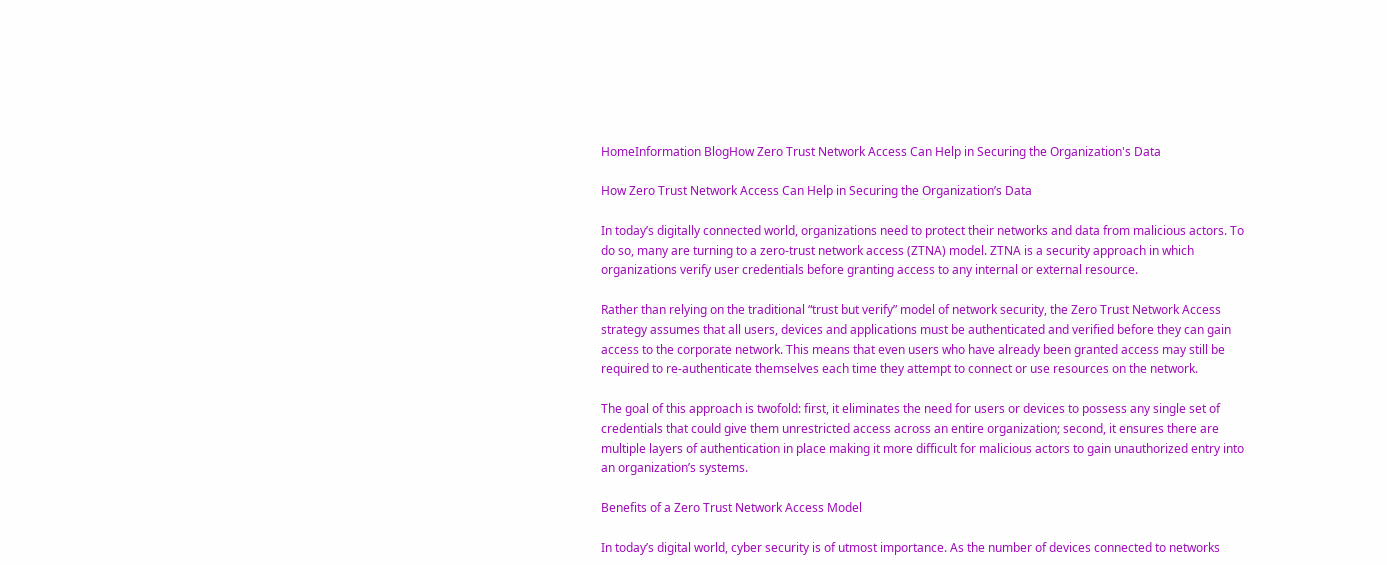HomeInformation BlogHow Zero Trust Network Access Can Help in Securing the Organization's Data

How Zero Trust Network Access Can Help in Securing the Organization’s Data

In today’s digitally connected world, organizations need to protect their networks and data from malicious actors. To do so, many are turning to a zero-trust network access (ZTNA) model. ZTNA is a security approach in which organizations verify user credentials before granting access to any internal or external resource.

Rather than relying on the traditional “trust but verify” model of network security, the Zero Trust Network Access strategy assumes that all users, devices and applications must be authenticated and verified before they can gain access to the corporate network. This means that even users who have already been granted access may still be required to re-authenticate themselves each time they attempt to connect or use resources on the network.

The goal of this approach is twofold: first, it eliminates the need for users or devices to possess any single set of credentials that could give them unrestricted access across an entire organization; second, it ensures there are multiple layers of authentication in place making it more difficult for malicious actors to gain unauthorized entry into an organization’s systems.

Benefits of a Zero Trust Network Access Model

In today’s digital world, cyber security is of utmost importance. As the number of devices connected to networks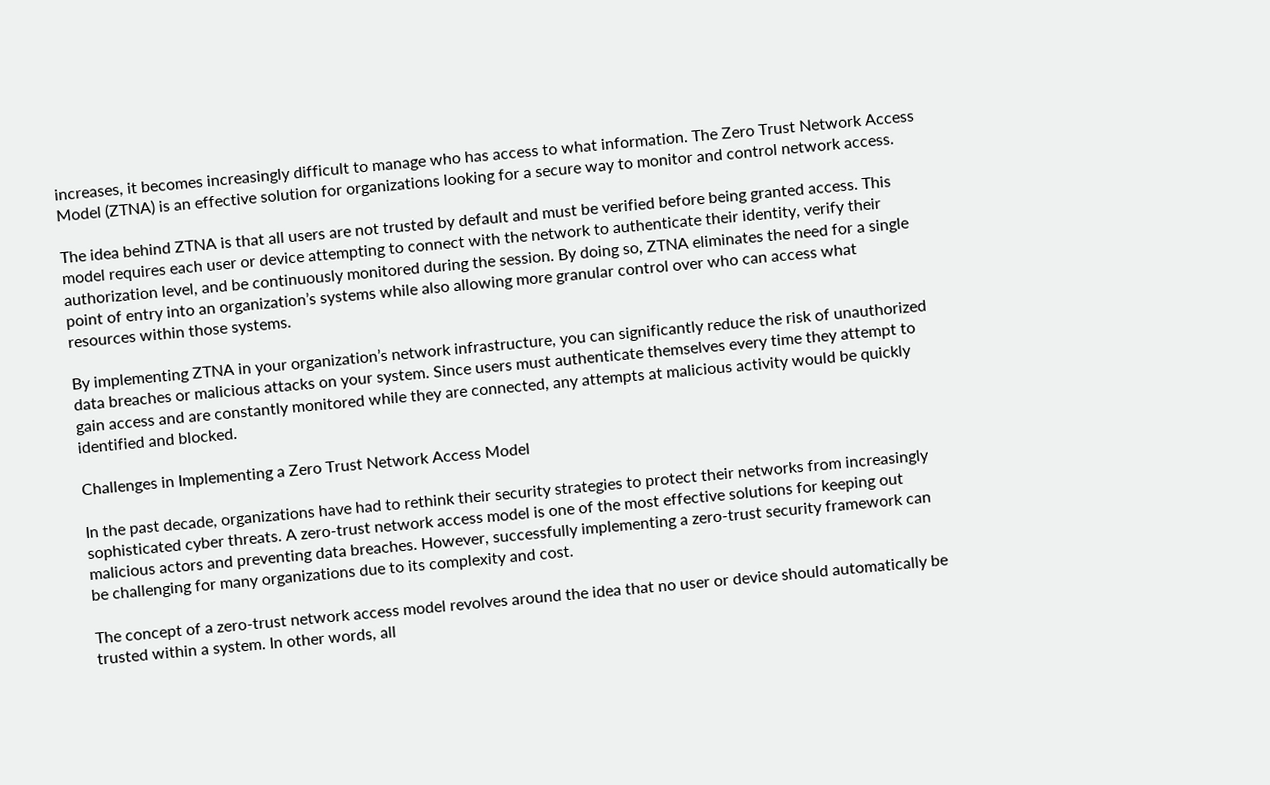increases, it becomes increasingly difficult to manage who has access to what information. The Zero Trust Network Access Model (ZTNA) is an effective solution for organizations looking for a secure way to monitor and control network access.

The idea behind ZTNA is that all users are not trusted by default and must be verified before being granted access. This model requires each user or device attempting to connect with the network to authenticate their identity, verify their authorization level, and be continuously monitored during the session. By doing so, ZTNA eliminates the need for a single point of entry into an organization’s systems while also allowing more granular control over who can access what resources within those systems.

By implementing ZTNA in your organization’s network infrastructure, you can significantly reduce the risk of unauthorized data breaches or malicious attacks on your system. Since users must authenticate themselves every time they attempt to gain access and are constantly monitored while they are connected, any attempts at malicious activity would be quickly identified and blocked.

Challenges in Implementing a Zero Trust Network Access Model

In the past decade, organizations have had to rethink their security strategies to protect their networks from increasingly sophisticated cyber threats. A zero-trust network access model is one of the most effective solutions for keeping out malicious actors and preventing data breaches. However, successfully implementing a zero-trust security framework can be challenging for many organizations due to its complexity and cost.

The concept of a zero-trust network access model revolves around the idea that no user or device should automatically be trusted within a system. In other words, all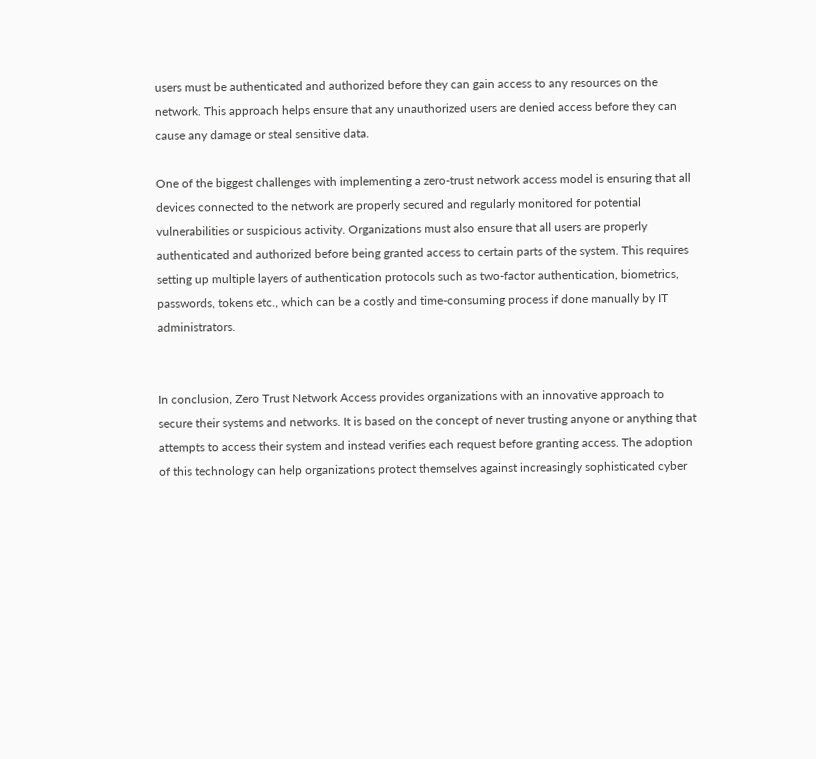users must be authenticated and authorized before they can gain access to any resources on the network. This approach helps ensure that any unauthorized users are denied access before they can cause any damage or steal sensitive data.

One of the biggest challenges with implementing a zero-trust network access model is ensuring that all devices connected to the network are properly secured and regularly monitored for potential vulnerabilities or suspicious activity. Organizations must also ensure that all users are properly authenticated and authorized before being granted access to certain parts of the system. This requires setting up multiple layers of authentication protocols such as two-factor authentication, biometrics, passwords, tokens etc., which can be a costly and time-consuming process if done manually by IT administrators.


In conclusion, Zero Trust Network Access provides organizations with an innovative approach to secure their systems and networks. It is based on the concept of never trusting anyone or anything that attempts to access their system and instead verifies each request before granting access. The adoption of this technology can help organizations protect themselves against increasingly sophisticated cyber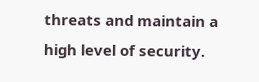threats and maintain a high level of security.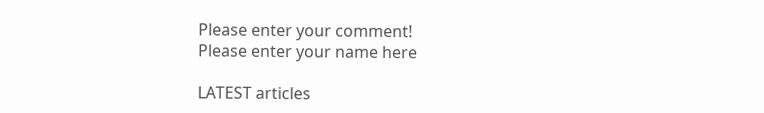Please enter your comment!
Please enter your name here

LATEST articles